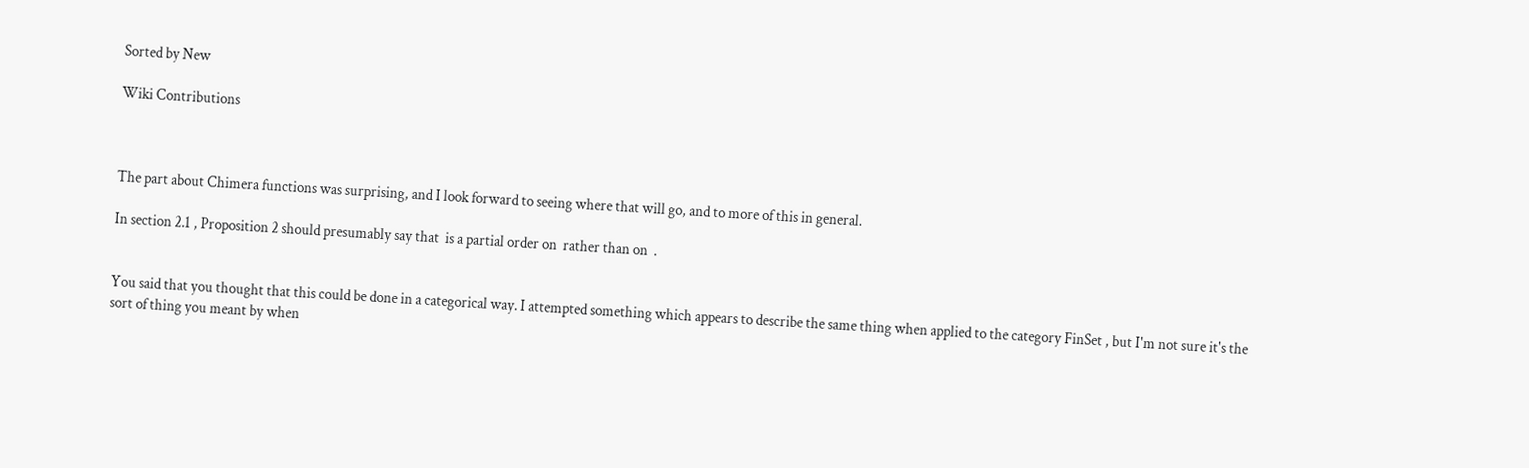Sorted by New

Wiki Contributions



The part about Chimera functions was surprising, and I look forward to seeing where that will go, and to more of this in general.

In section 2.1 , Proposition 2 should presumably say that  is a partial order on  rather than on  .


You said that you thought that this could be done in a categorical way. I attempted something which appears to describe the same thing when applied to the category FinSet , but I'm not sure it's the sort of thing you meant by when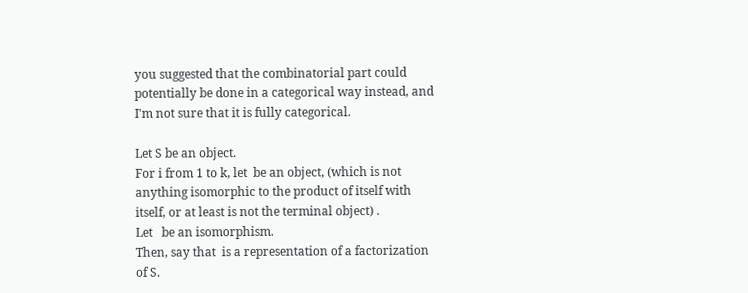you suggested that the combinatorial part could potentially be done in a categorical way instead, and I'm not sure that it is fully categorical.

Let S be an object.
For i from 1 to k, let  be an object, (which is not anything isomorphic to the product of itself with itself, or at least is not the terminal object) .
Let   be an isomorphism.
Then, say that  is a representation of a factorization of S.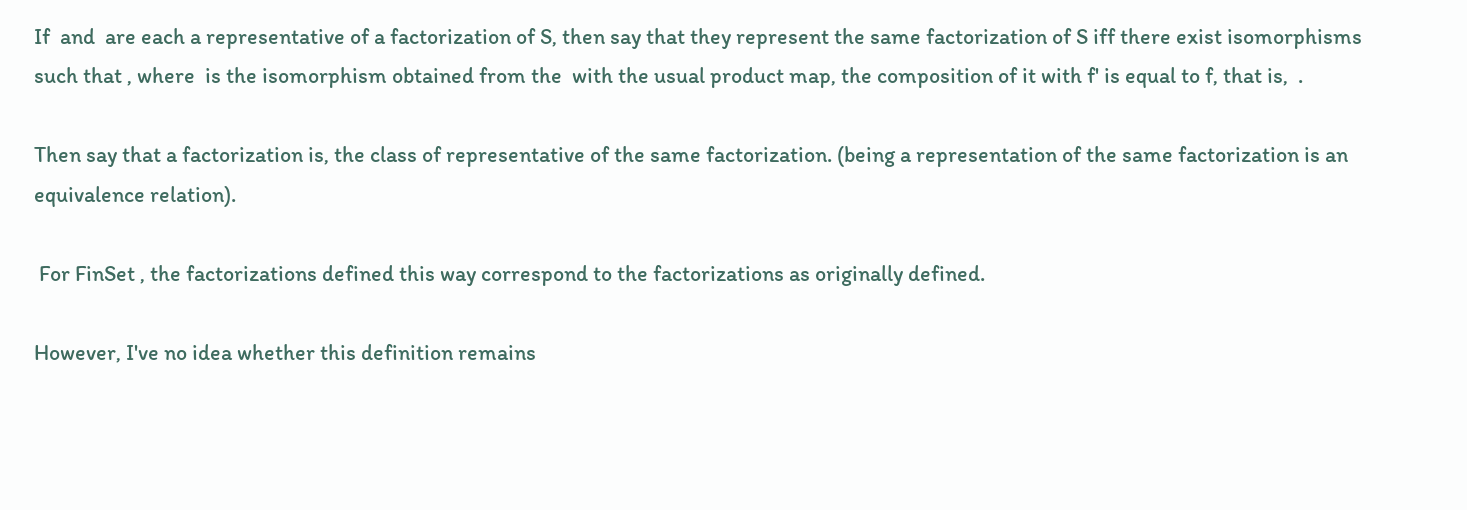If  and  are each a representative of a factorization of S, then say that they represent the same factorization of S iff there exist isomorphisms  such that , where  is the isomorphism obtained from the  with the usual product map, the composition of it with f' is equal to f, that is,  .

Then say that a factorization is, the class of representative of the same factorization. (being a representation of the same factorization is an equivalence relation).

 For FinSet , the factorizations defined this way correspond to the factorizations as originally defined.

However, I've no idea whether this definition remains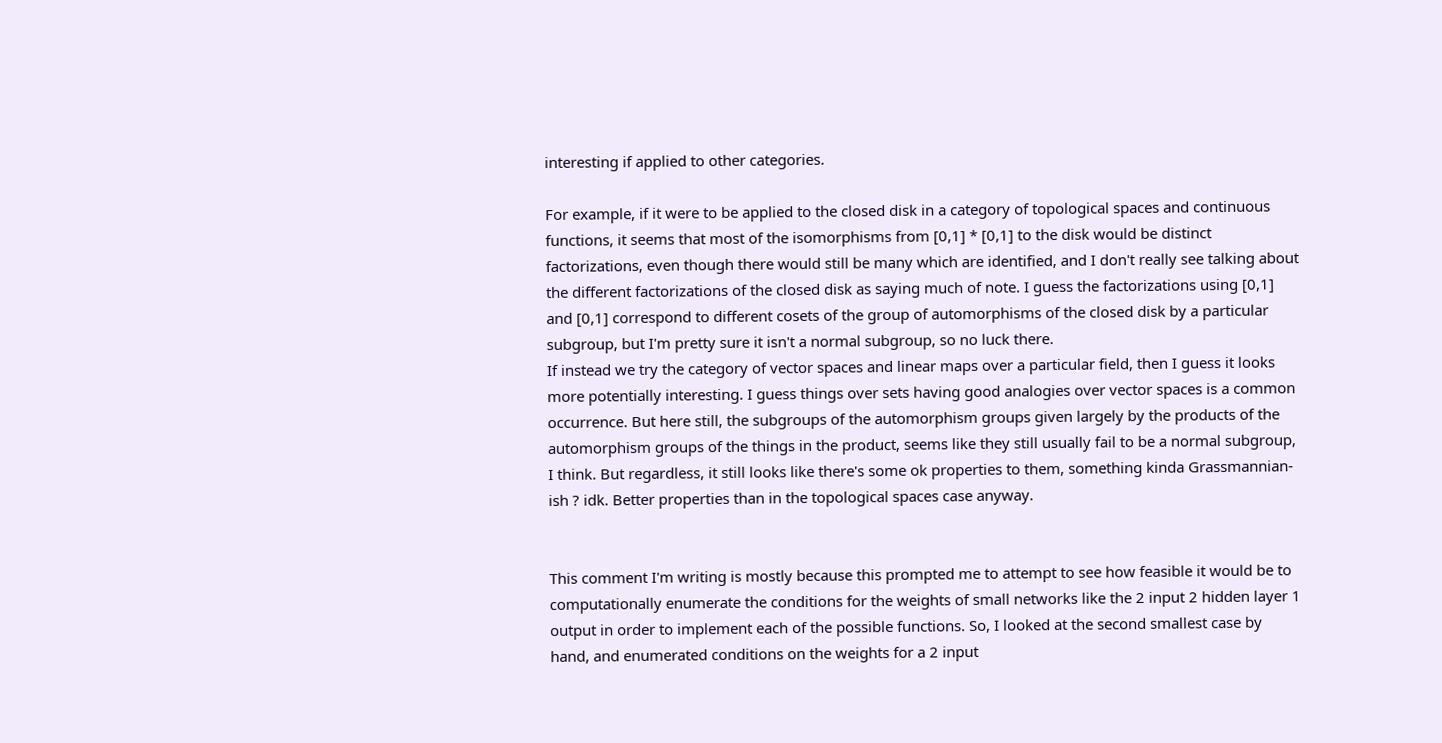interesting if applied to other categories.

For example, if it were to be applied to the closed disk in a category of topological spaces and continuous functions, it seems that most of the isomorphisms from [0,1] * [0,1] to the disk would be distinct factorizations, even though there would still be many which are identified, and I don't really see talking about the different factorizations of the closed disk as saying much of note. I guess the factorizations using [0,1] and [0,1] correspond to different cosets of the group of automorphisms of the closed disk by a particular subgroup, but I'm pretty sure it isn't a normal subgroup, so no luck there.
If instead we try the category of vector spaces and linear maps over a particular field, then I guess it looks more potentially interesting. I guess things over sets having good analogies over vector spaces is a common occurrence. But here still, the subgroups of the automorphism groups given largely by the products of the automorphism groups of the things in the product, seems like they still usually fail to be a normal subgroup, I think. But regardless, it still looks like there's some ok properties to them, something kinda Grassmannian-ish ? idk. Better properties than in the topological spaces case anyway.


This comment I'm writing is mostly because this prompted me to attempt to see how feasible it would be to computationally enumerate the conditions for the weights of small networks like the 2 input 2 hidden layer 1 output in order to implement each of the possible functions. So, I looked at the second smallest case by hand, and enumerated conditions on the weights for a 2 input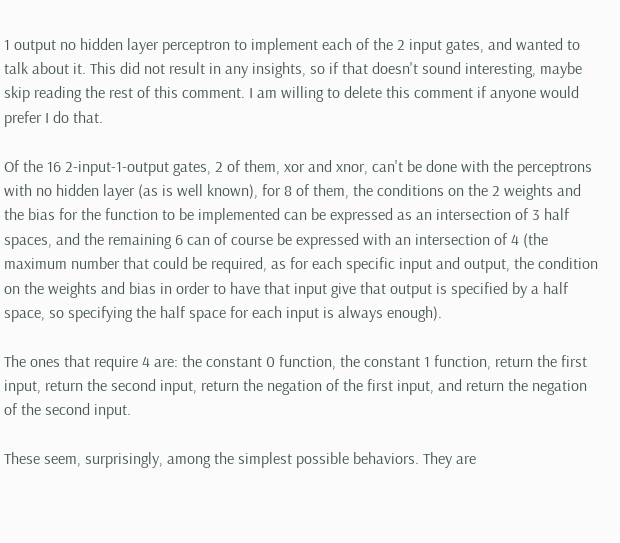1 output no hidden layer perceptron to implement each of the 2 input gates, and wanted to talk about it. This did not result in any insights, so if that doesn't sound interesting, maybe skip reading the rest of this comment. I am willing to delete this comment if anyone would prefer I do that.

Of the 16 2-input-1-output gates, 2 of them, xor and xnor, can't be done with the perceptrons with no hidden layer (as is well known), for 8 of them, the conditions on the 2 weights and the bias for the function to be implemented can be expressed as an intersection of 3 half spaces, and the remaining 6 can of course be expressed with an intersection of 4 (the maximum number that could be required, as for each specific input and output, the condition on the weights and bias in order to have that input give that output is specified by a half space, so specifying the half space for each input is always enough).

The ones that require 4 are: the constant 0 function, the constant 1 function, return the first input, return the second input, return the negation of the first input, and return the negation of the second input.

These seem, surprisingly, among the simplest possible behaviors. They are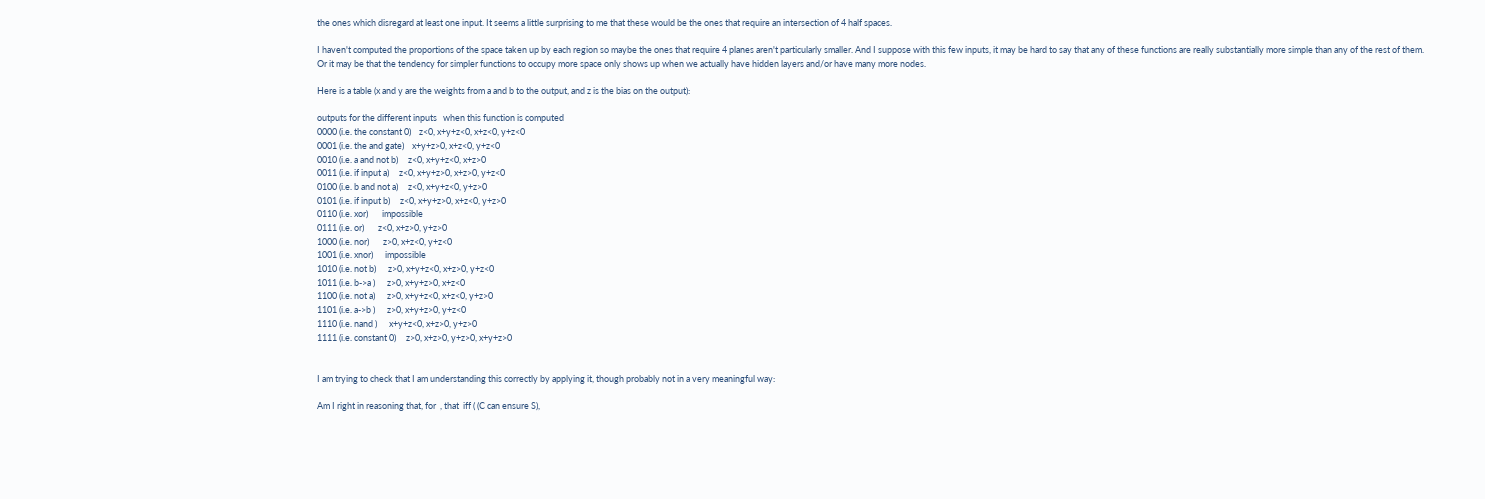the ones which disregard at least one input. It seems a little surprising to me that these would be the ones that require an intersection of 4 half spaces.

I haven't computed the proportions of the space taken up by each region so maybe the ones that require 4 planes aren't particularly smaller. And I suppose with this few inputs, it may be hard to say that any of these functions are really substantially more simple than any of the rest of them. Or it may be that the tendency for simpler functions to occupy more space only shows up when we actually have hidden layers and/or have many more nodes.

Here is a table (x and y are the weights from a and b to the output, and z is the bias on the output):

outputs for the different inputs   when this function is computed
0000 (i.e. the constant 0)    z<0, x+y+z<0, x+z<0, y+z<0
0001 (i.e. the and gate)    x+y+z>0, x+z<0, y+z<0
0010 (i.e. a and not b)     z<0, x+y+z<0, x+z>0
0011 (i.e. if input a)     z<0, x+y+z>0, x+z>0, y+z<0
0100 (i.e. b and not a)     z<0, x+y+z<0, y+z>0
0101 (i.e. if input b)     z<0, x+y+z>0, x+z<0, y+z>0
0110 (i.e. xor)       impossible
0111 (i.e. or)       z<0, x+z>0, y+z>0
1000 (i.e. nor)       z>0, x+z<0, y+z<0
1001 (i.e. xnor)      impossible
1010 (i.e. not b)      z>0, x+y+z<0, x+z>0, y+z<0
1011 (i.e. b->a )      z>0, x+y+z>0, x+z<0
1100 (i.e. not a)      z>0, x+y+z<0, x+z<0, y+z>0
1101 (i.e. a->b )      z>0, x+y+z>0, y+z<0
1110 (i.e. nand )      x+y+z<0, x+z>0, y+z>0
1111 (i.e. constant 0)     z>0, x+z>0, y+z>0, x+y+z>0


I am trying to check that I am understanding this correctly by applying it, though probably not in a very meaningful way:

Am I right in reasoning that, for  , that  iff ( (C can ensure S),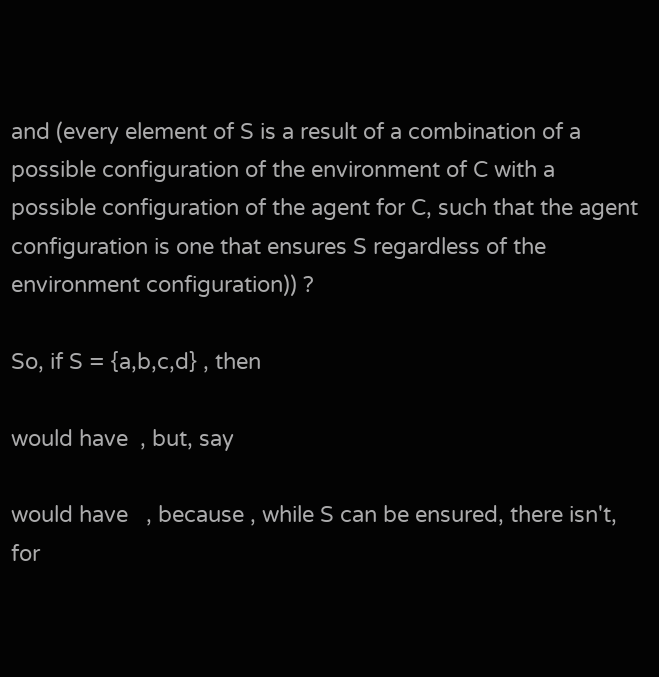and (every element of S is a result of a combination of a possible configuration of the environment of C with a possible configuration of the agent for C, such that the agent configuration is one that ensures S regardless of the environment configuration)) ?

So, if S = {a,b,c,d} , then

would have  , but, say

would have   , because , while S can be ensured, there isn't, for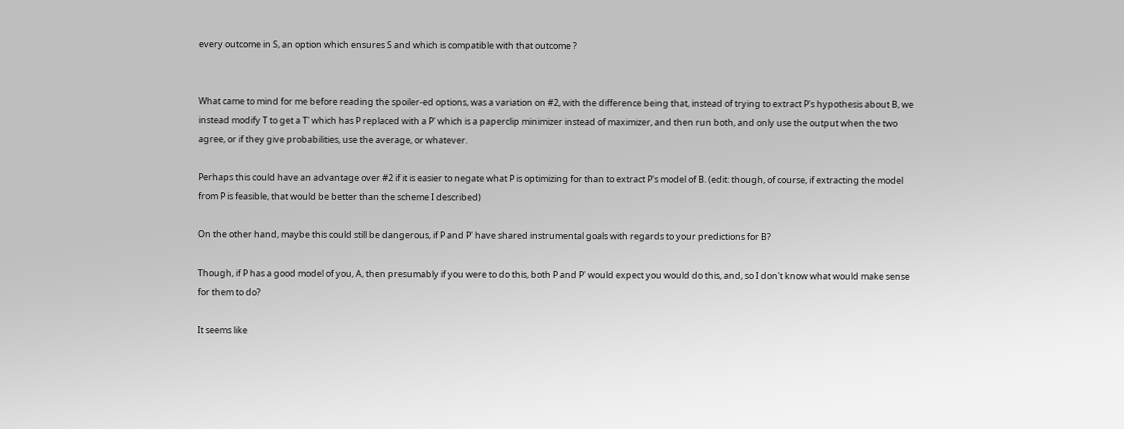every outcome in S, an option which ensures S and which is compatible with that outcome ?


What came to mind for me before reading the spoiler-ed options, was a variation on #2, with the difference being that, instead of trying to extract P's hypothesis about B, we instead modify T to get a T' which has P replaced with a P' which is a paperclip minimizer instead of maximizer, and then run both, and only use the output when the two agree, or if they give probabilities, use the average, or whatever.

Perhaps this could have an advantage over #2 if it is easier to negate what P is optimizing for than to extract P's model of B. (edit: though, of course, if extracting the model from P is feasible, that would be better than the scheme I described)

On the other hand, maybe this could still be dangerous, if P and P' have shared instrumental goals with regards to your predictions for B?

Though, if P has a good model of you, A, then presumably if you were to do this, both P and P' would expect you would do this, and, so I don't know what would make sense for them to do?

It seems like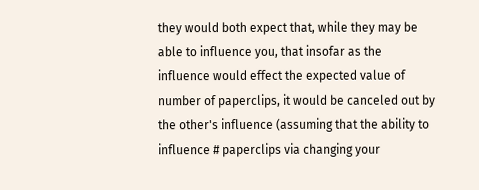they would both expect that, while they may be able to influence you, that insofar as the influence would effect the expected value of number of paperclips, it would be canceled out by the other's influence (assuming that the ability to influence # paperclips via changing your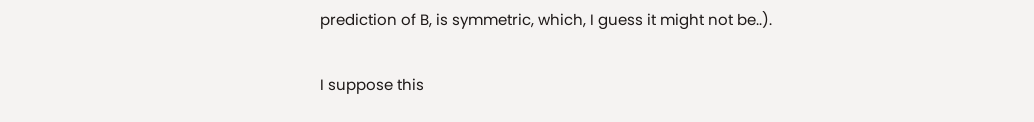prediction of B, is symmetric, which, I guess it might not be..).

I suppose this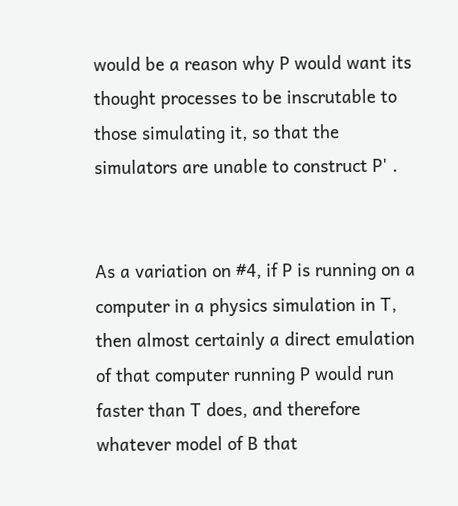would be a reason why P would want its thought processes to be inscrutable to those simulating it, so that the simulators are unable to construct P' .


As a variation on #4, if P is running on a computer in a physics simulation in T, then almost certainly a direct emulation of that computer running P would run faster than T does, and therefore whatever model of B that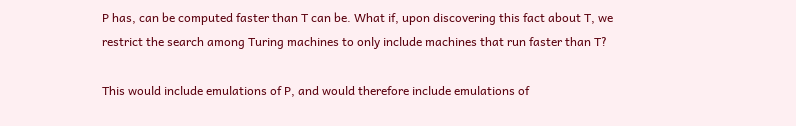P has, can be computed faster than T can be. What if, upon discovering this fact about T, we restrict the search among Turing machines to only include machines that run faster than T?

This would include emulations of P, and would therefore include emulations of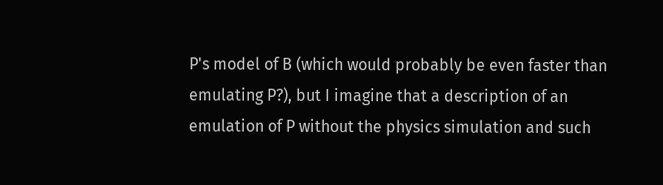P's model of B (which would probably be even faster than emulating P?), but I imagine that a description of an emulation of P without the physics simulation and such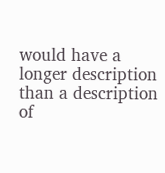would have a longer description than a description of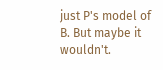just P's model of B. But maybe it wouldn't.